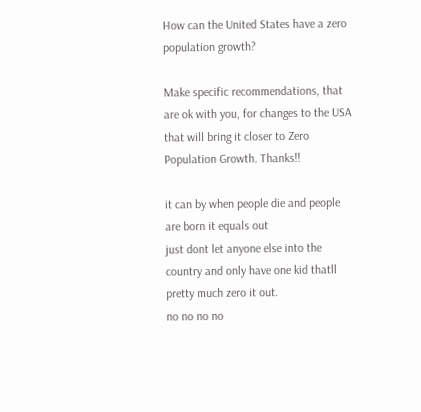How can the United States have a zero population growth?

Make specific recommendations, that are ok with you, for changes to the USA that will bring it closer to Zero Population Growth. Thanks!!

it can by when people die and people are born it equals out
just dont let anyone else into the country and only have one kid thatll pretty much zero it out.
no no no no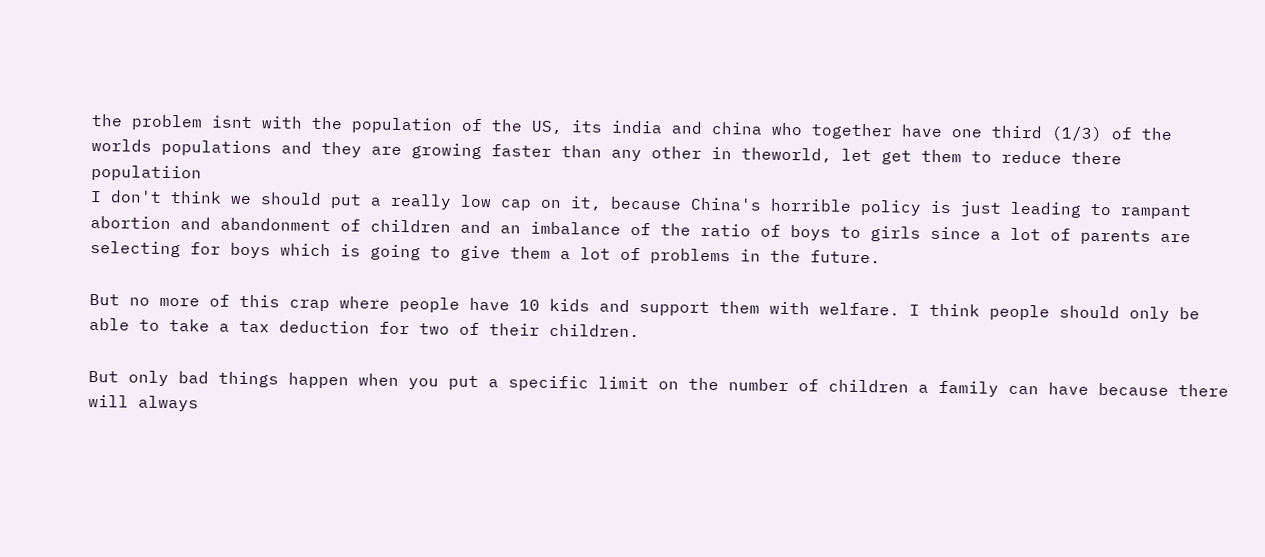the problem isnt with the population of the US, its india and china who together have one third (1/3) of the worlds populations and they are growing faster than any other in theworld, let get them to reduce there populatiion
I don't think we should put a really low cap on it, because China's horrible policy is just leading to rampant abortion and abandonment of children and an imbalance of the ratio of boys to girls since a lot of parents are selecting for boys which is going to give them a lot of problems in the future.

But no more of this crap where people have 10 kids and support them with welfare. I think people should only be able to take a tax deduction for two of their children.

But only bad things happen when you put a specific limit on the number of children a family can have because there will always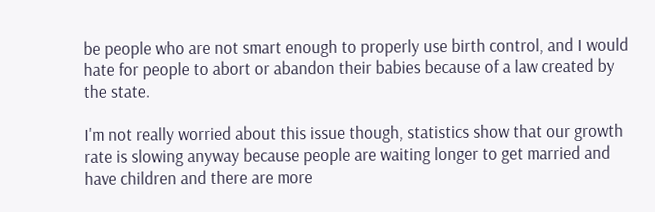be people who are not smart enough to properly use birth control, and I would hate for people to abort or abandon their babies because of a law created by the state.

I'm not really worried about this issue though, statistics show that our growth rate is slowing anyway because people are waiting longer to get married and have children and there are more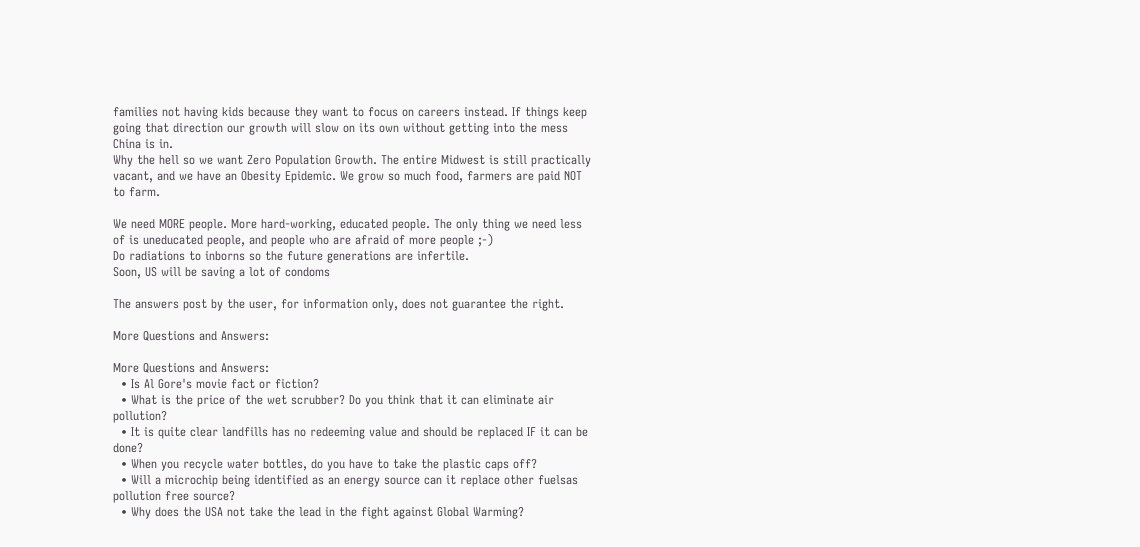families not having kids because they want to focus on careers instead. If things keep going that direction our growth will slow on its own without getting into the mess China is in.
Why the hell so we want Zero Population Growth. The entire Midwest is still practically vacant, and we have an Obesity Epidemic. We grow so much food, farmers are paid NOT to farm.

We need MORE people. More hard-working, educated people. The only thing we need less of is uneducated people, and people who are afraid of more people ;-)
Do radiations to inborns so the future generations are infertile.
Soon, US will be saving a lot of condoms

The answers post by the user, for information only, does not guarantee the right.

More Questions and Answers:

More Questions and Answers:
  • Is Al Gore's movie fact or fiction?
  • What is the price of the wet scrubber? Do you think that it can eliminate air pollution?
  • It is quite clear landfills has no redeeming value and should be replaced IF it can be done?
  • When you recycle water bottles, do you have to take the plastic caps off?
  • Will a microchip being identified as an energy source can it replace other fuelsas pollution free source?
  • Why does the USA not take the lead in the fight against Global Warming?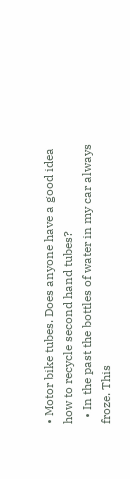• Motor bike tubes. Does anyone have a good idea how to recycle second hand tubes?
  • In the past the bottles of water in my car always froze. This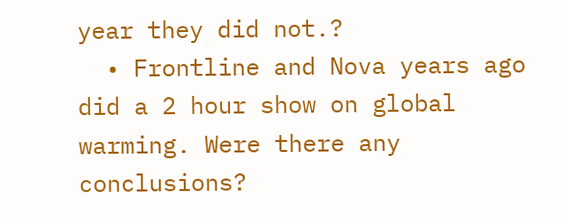year they did not.?
  • Frontline and Nova years ago did a 2 hour show on global warming. Were there any conclusions?